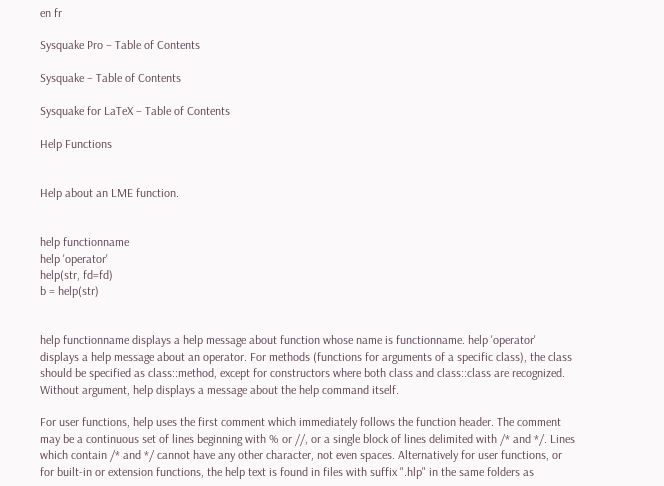en fr

Sysquake Pro – Table of Contents

Sysquake – Table of Contents

Sysquake for LaTeX – Table of Contents

Help Functions


Help about an LME function.


help functionname
help 'operator'
help(str, fd=fd)
b = help(str)


help functionname displays a help message about function whose name is functionname. help 'operator' displays a help message about an operator. For methods (functions for arguments of a specific class), the class should be specified as class::method, except for constructors where both class and class::class are recognized. Without argument, help displays a message about the help command itself.

For user functions, help uses the first comment which immediately follows the function header. The comment may be a continuous set of lines beginning with % or //, or a single block of lines delimited with /* and */. Lines which contain /* and */ cannot have any other character, not even spaces. Alternatively for user functions, or for built-in or extension functions, the help text is found in files with suffix ".hlp" in the same folders as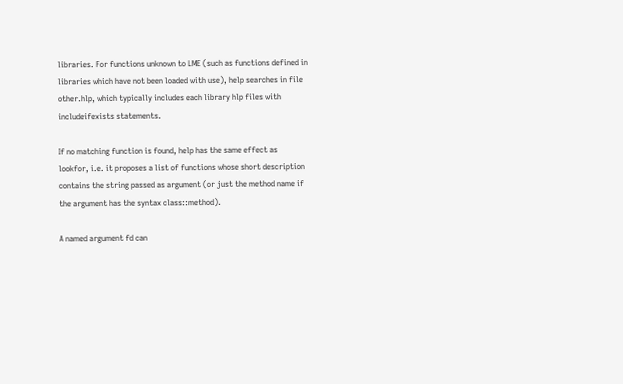libraries. For functions unknown to LME (such as functions defined in libraries which have not been loaded with use), help searches in file other.hlp, which typically includes each library hlp files with includeifexists statements.

If no matching function is found, help has the same effect as lookfor, i.e. it proposes a list of functions whose short description contains the string passed as argument (or just the method name if the argument has the syntax class::method).

A named argument fd can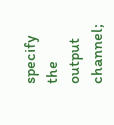specify the output channel;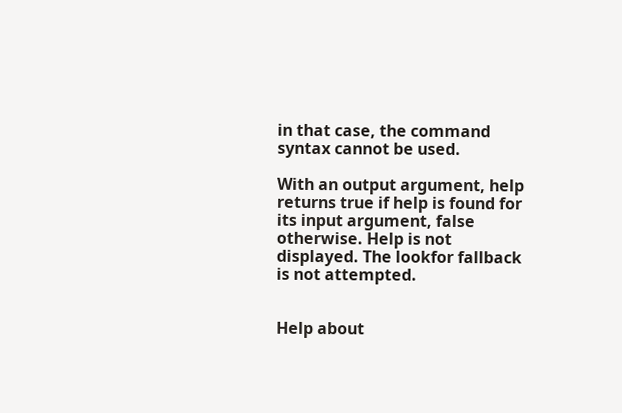in that case, the command syntax cannot be used.

With an output argument, help returns true if help is found for its input argument, false otherwise. Help is not displayed. The lookfor fallback is not attempted.


Help about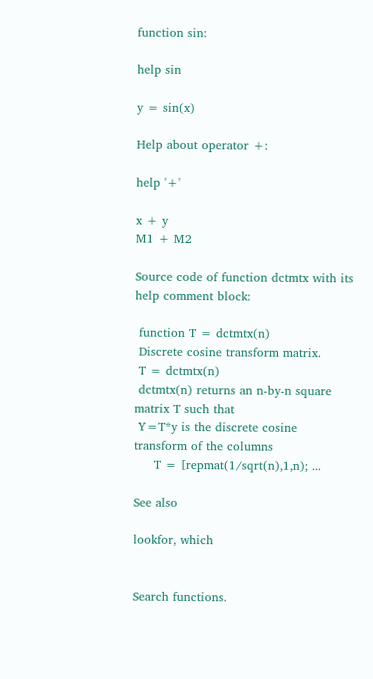function sin:

help sin

y = sin(x)

Help about operator +:

help '+'

x + y
M1 + M2

Source code of function dctmtx with its help comment block:

 function T = dctmtx(n)
 Discrete cosine transform matrix.
 T = dctmtx(n)
 dctmtx(n) returns an n-by-n square matrix T such that
 Y=T*y is the discrete cosine transform of the columns
     T = [repmat(1/sqrt(n),1,n); ...

See also

lookfor, which


Search functions.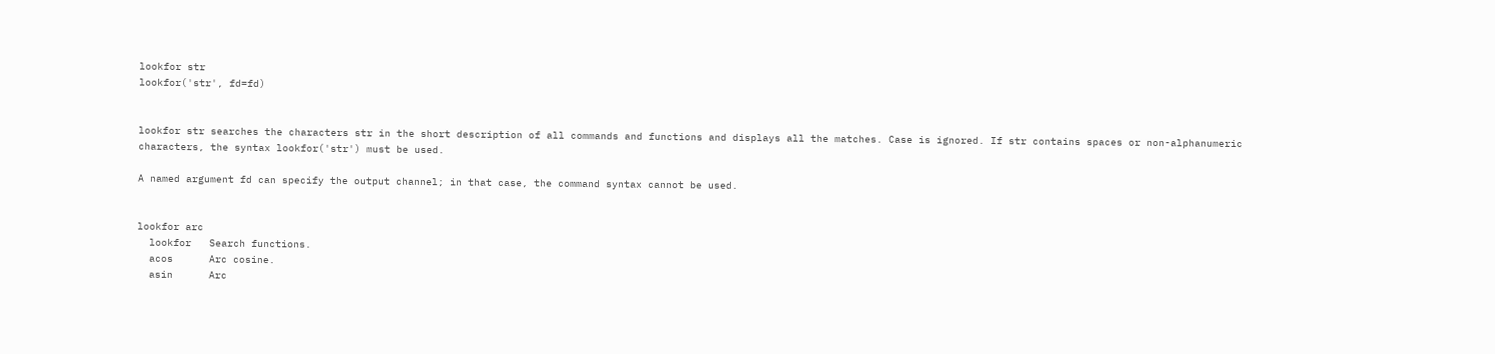lookfor str
lookfor('str', fd=fd)


lookfor str searches the characters str in the short description of all commands and functions and displays all the matches. Case is ignored. If str contains spaces or non-alphanumeric characters, the syntax lookfor('str') must be used.

A named argument fd can specify the output channel; in that case, the command syntax cannot be used.


lookfor arc
  lookfor   Search functions.
  acos      Arc cosine.
  asin      Arc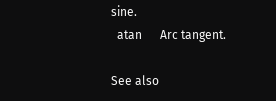sine.
  atan      Arc tangent.

See also